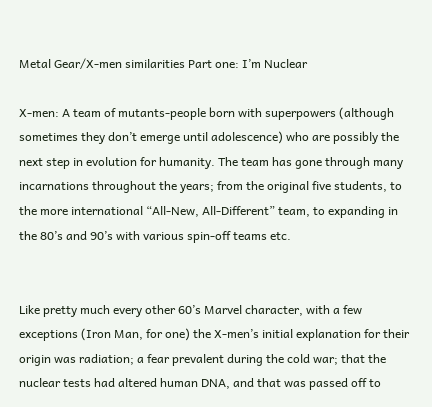Metal Gear/X-men similarities Part one: I’m Nuclear

X-men: A team of mutants-people born with superpowers (although sometimes they don’t emerge until adolescence) who are possibly the next step in evolution for humanity. The team has gone through many incarnations throughout the years; from the original five students, to the more international “All-New, All-Different” team, to expanding in the 80’s and 90’s with various spin-off teams etc.


Like pretty much every other 60’s Marvel character, with a few exceptions (Iron Man, for one) the X-men’s initial explanation for their origin was radiation; a fear prevalent during the cold war; that the nuclear tests had altered human DNA, and that was passed off to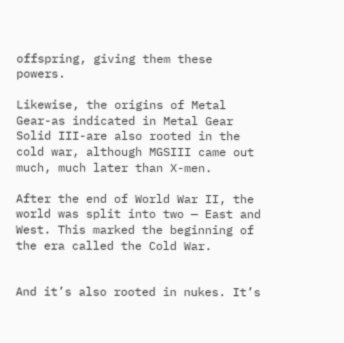offspring, giving them these powers.

Likewise, the origins of Metal Gear-as indicated in Metal Gear Solid III-are also rooted in the cold war, although MGSIII came out much, much later than X-men.

After the end of World War II, the world was split into two — East and West. This marked the beginning of the era called the Cold War.


And it’s also rooted in nukes. It’s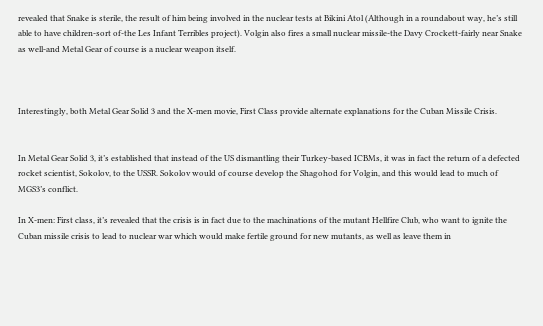revealed that Snake is sterile, the result of him being involved in the nuclear tests at Bikini Atol (Although in a roundabout way, he’s still able to have children-sort of-the Les Infant Terribles project). Volgin also fires a small nuclear missile-the Davy Crockett-fairly near Snake as well-and Metal Gear of course is a nuclear weapon itself.



Interestingly, both Metal Gear Solid 3 and the X-men movie, First Class provide alternate explanations for the Cuban Missile Crisis.


In Metal Gear Solid 3, it’s established that instead of the US dismantling their Turkey-based ICBMs, it was in fact the return of a defected rocket scientist, Sokolov, to the USSR. Sokolov would of course develop the Shagohod for Volgin, and this would lead to much of MGS3’s conflict.

In X-men: First class, it’s revealed that the crisis is in fact due to the machinations of the mutant Hellfire Club, who want to ignite the Cuban missile crisis to lead to nuclear war which would make fertile ground for new mutants, as well as leave them in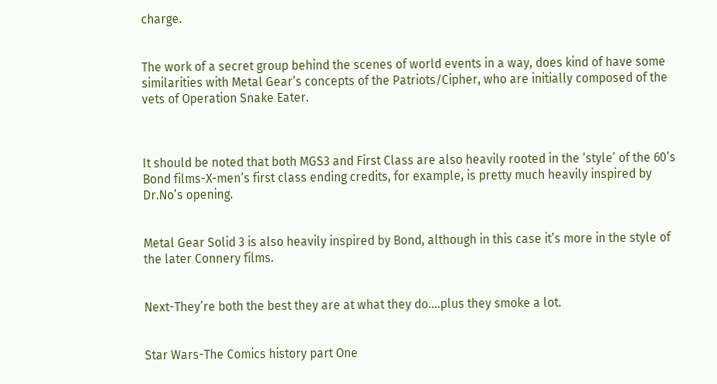charge.


The work of a secret group behind the scenes of world events in a way, does kind of have some similarities with Metal Gear’s concepts of the Patriots/Cipher, who are initially composed of the vets of Operation Snake Eater.



It should be noted that both MGS3 and First Class are also heavily rooted in the ‘style’ of the 60’s Bond films-X-men’s first class ending credits, for example, is pretty much heavily inspired by Dr.No’s opening.


Metal Gear Solid 3 is also heavily inspired by Bond, although in this case it’s more in the style of the later Connery films.


Next-They’re both the best they are at what they do….plus they smoke a lot.


Star Wars-The Comics history part One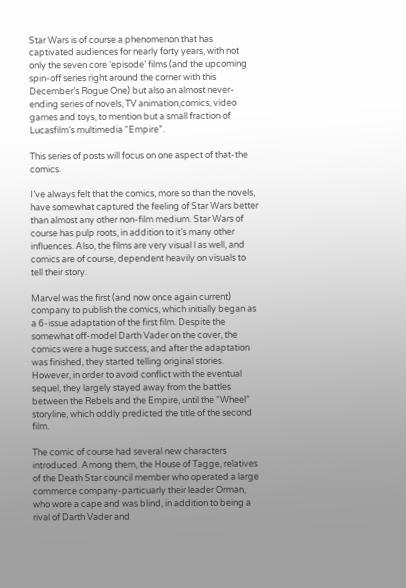Star Wars is of course a phenomenon that has captivated audiences for nearly forty years, with not only the seven core ‘episode’ films (and the upcoming spin-off series right around the corner with this December’s Rogue One) but also an almost never-ending series of novels, TV animation,comics, video games and toys, to mention but a small fraction of Lucasfilm’s multimedia “Empire”.

This series of posts will focus on one aspect of that-the comics.

I’ve always felt that the comics, more so than the novels, have somewhat captured the feeling of Star Wars better than almost any other non-film medium. Star Wars of course has pulp roots, in addition to it’s many other influences. Also, the films are very visual l as well, and comics are of course, dependent heavily on visuals to tell their story.

Marvel was the first (and now once again current) company to publish the comics, which initially began as a 6-issue adaptation of the first film. Despite the somewhat off-model Darth Vader on the cover, the comics were a huge success, and after the adaptation was finished, they started telling original stories. However, in order to avoid conflict with the eventual sequel, they largely stayed away from the battles between the Rebels and the Empire, until the “Wheel” storyline, which oddly predicted the title of the second film.

The comic of course had several new characters introduced. Among them, the House of Tagge, relatives of the Death Star council member who operated a large commerce company-particuarly their leader Orman, who wore a cape and was blind, in addition to being a rival of Darth Vader and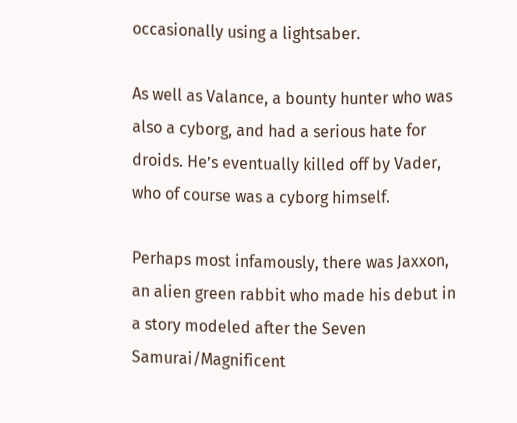occasionally using a lightsaber.

As well as Valance, a bounty hunter who was also a cyborg, and had a serious hate for droids. He’s eventually killed off by Vader, who of course was a cyborg himself.

Perhaps most infamously, there was Jaxxon, an alien green rabbit who made his debut in a story modeled after the Seven Samurai/Magnificent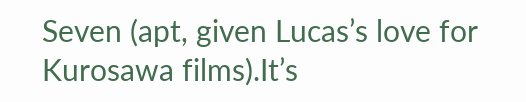Seven (apt, given Lucas’s love for Kurosawa films).It’s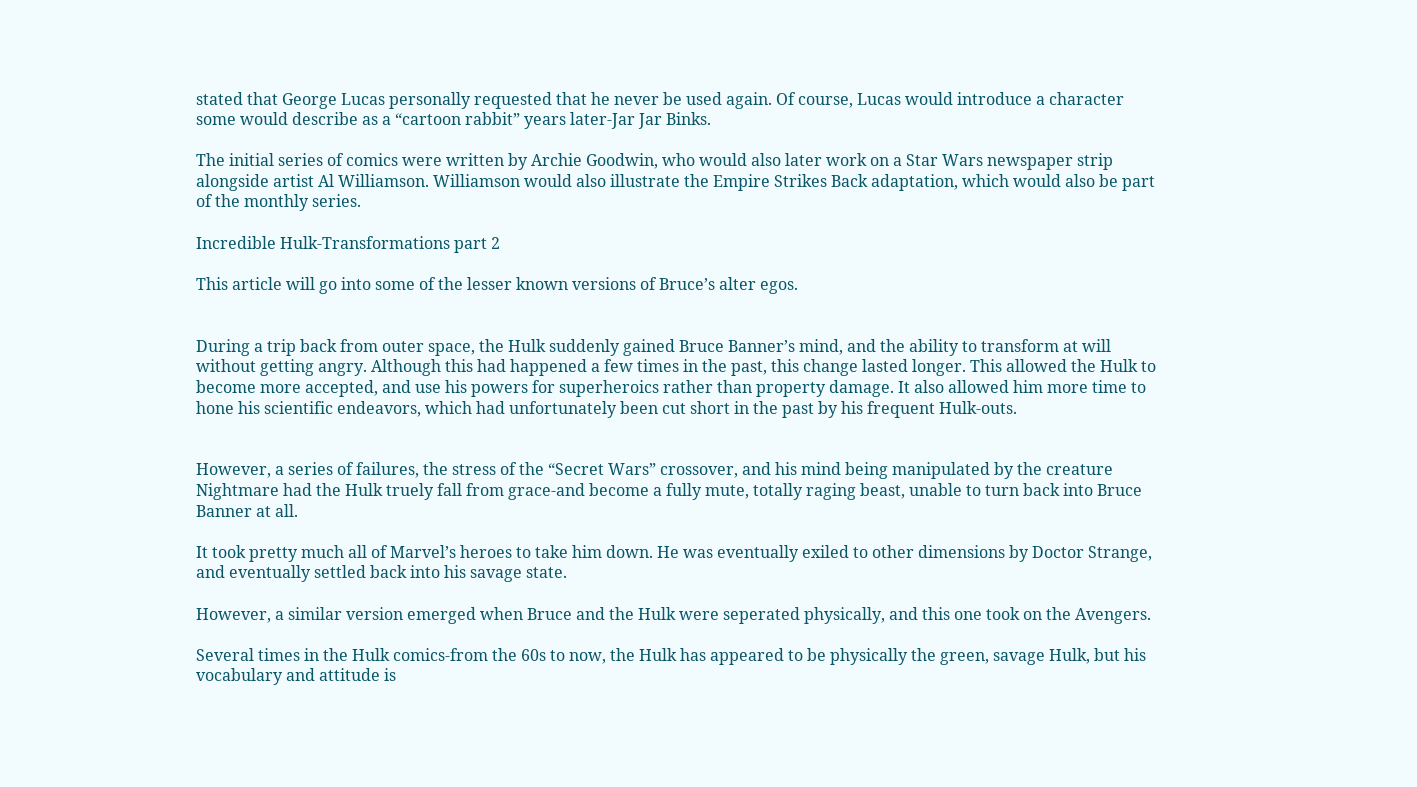stated that George Lucas personally requested that he never be used again. Of course, Lucas would introduce a character some would describe as a “cartoon rabbit” years later-Jar Jar Binks.

The initial series of comics were written by Archie Goodwin, who would also later work on a Star Wars newspaper strip alongside artist Al Williamson. Williamson would also illustrate the Empire Strikes Back adaptation, which would also be part of the monthly series.

Incredible Hulk-Transformations part 2

This article will go into some of the lesser known versions of Bruce’s alter egos.


During a trip back from outer space, the Hulk suddenly gained Bruce Banner’s mind, and the ability to transform at will without getting angry. Although this had happened a few times in the past, this change lasted longer. This allowed the Hulk to become more accepted, and use his powers for superheroics rather than property damage. It also allowed him more time to hone his scientific endeavors, which had unfortunately been cut short in the past by his frequent Hulk-outs.


However, a series of failures, the stress of the “Secret Wars” crossover, and his mind being manipulated by the creature Nightmare had the Hulk truely fall from grace-and become a fully mute, totally raging beast, unable to turn back into Bruce Banner at all.

It took pretty much all of Marvel’s heroes to take him down. He was eventually exiled to other dimensions by Doctor Strange,  and eventually settled back into his savage state.

However, a similar version emerged when Bruce and the Hulk were seperated physically, and this one took on the Avengers.

Several times in the Hulk comics-from the 60s to now, the Hulk has appeared to be physically the green, savage Hulk, but his vocabulary and attitude is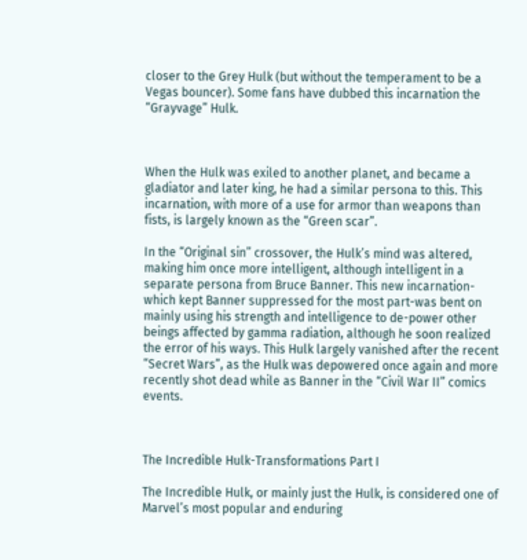closer to the Grey Hulk (but without the temperament to be a Vegas bouncer). Some fans have dubbed this incarnation the “Grayvage” Hulk.



When the Hulk was exiled to another planet, and became a gladiator and later king, he had a similar persona to this. This incarnation, with more of a use for armor than weapons than fists, is largely known as the “Green scar”.

In the “Original sin” crossover, the Hulk’s mind was altered, making him once more intelligent, although intelligent in a separate persona from Bruce Banner. This new incarnation-which kept Banner suppressed for the most part-was bent on mainly using his strength and intelligence to de-power other beings affected by gamma radiation, although he soon realized the error of his ways. This Hulk largely vanished after the recent “Secret Wars”, as the Hulk was depowered once again and more recently shot dead while as Banner in the “Civil War II” comics events.



The Incredible Hulk-Transformations Part I

The Incredible Hulk, or mainly just the Hulk, is considered one of Marvel’s most popular and enduring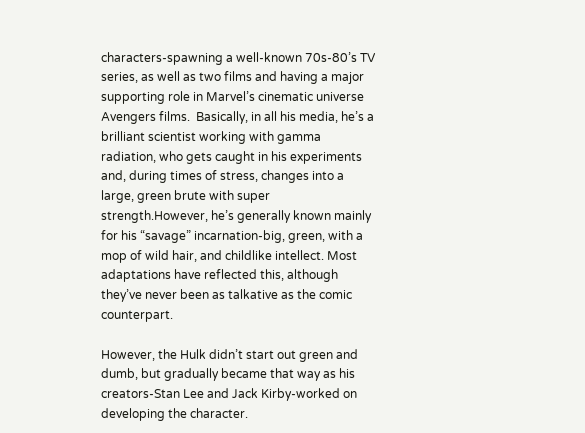characters-spawning a well-known 70s-80’s TV series, as well as two films and having a major supporting role in Marvel’s cinematic universe Avengers films.  Basically, in all his media, he’s a brilliant scientist working with gamma radiation, who gets caught in his experiments and, during times of stress, changes into a large, green brute with super strength.However, he’s generally known mainly for his “savage” incarnation-big, green, with a mop of wild hair, and childlike intellect. Most adaptations have reflected this, although they’ve never been as talkative as the comic counterpart.

However, the Hulk didn’t start out green and dumb, but gradually became that way as his creators-Stan Lee and Jack Kirby-worked on developing the character.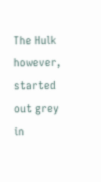The Hulk however, started out grey in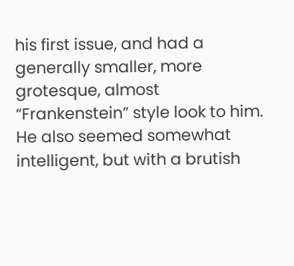his first issue, and had a generally smaller, more grotesque, almost “Frankenstein” style look to him. He also seemed somewhat intelligent, but with a brutish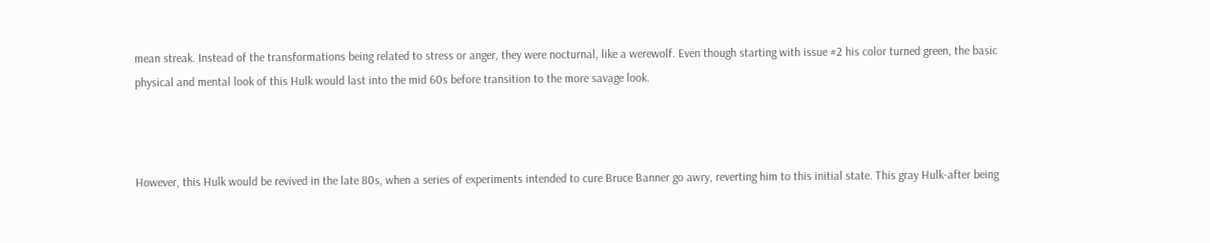mean streak. Instead of the transformations being related to stress or anger, they were nocturnal, like a werewolf. Even though starting with issue #2 his color turned green, the basic physical and mental look of this Hulk would last into the mid 60s before transition to the more savage look.



However, this Hulk would be revived in the late 80s, when a series of experiments intended to cure Bruce Banner go awry, reverting him to this initial state. This gray Hulk-after being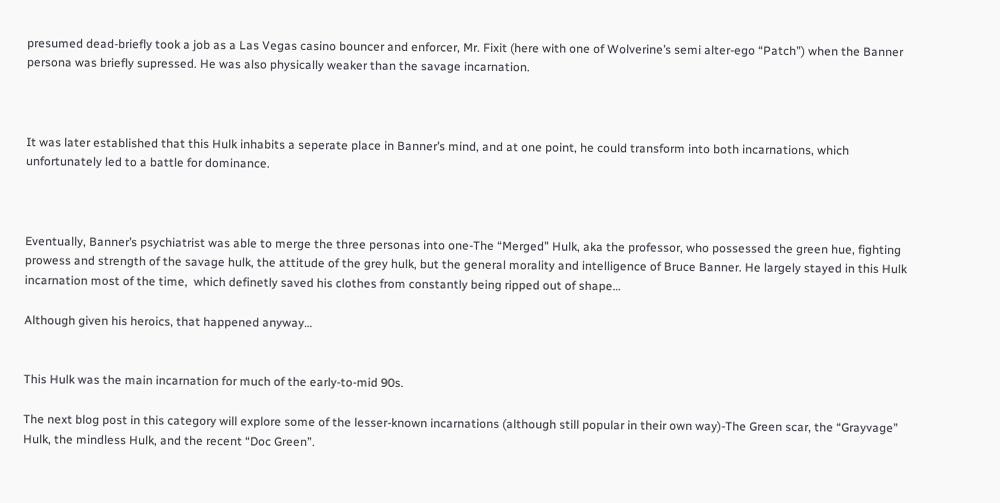presumed dead-briefly took a job as a Las Vegas casino bouncer and enforcer, Mr. Fixit (here with one of Wolverine’s semi alter-ego “Patch”) when the Banner persona was briefly supressed. He was also physically weaker than the savage incarnation.



It was later established that this Hulk inhabits a seperate place in Banner’s mind, and at one point, he could transform into both incarnations, which unfortunately led to a battle for dominance.



Eventually, Banner’s psychiatrist was able to merge the three personas into one-The “Merged” Hulk, aka the professor, who possessed the green hue, fighting prowess and strength of the savage hulk, the attitude of the grey hulk, but the general morality and intelligence of Bruce Banner. He largely stayed in this Hulk incarnation most of the time,  which definetly saved his clothes from constantly being ripped out of shape…

Although given his heroics, that happened anyway…


This Hulk was the main incarnation for much of the early-to-mid 90s.

The next blog post in this category will explore some of the lesser-known incarnations (although still popular in their own way)-The Green scar, the “Grayvage” Hulk, the mindless Hulk, and the recent “Doc Green”.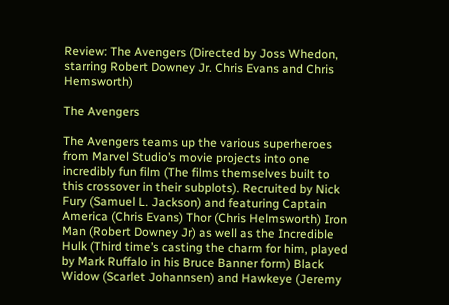Review: The Avengers (Directed by Joss Whedon, starring Robert Downey Jr. Chris Evans and Chris Hemsworth)

The Avengers

The Avengers teams up the various superheroes from Marvel Studio’s movie projects into one incredibly fun film (The films themselves built to this crossover in their subplots). Recruited by Nick Fury (Samuel L. Jackson) and featuring Captain America (Chris Evans) Thor (Chris Helmsworth) Iron Man (Robert Downey Jr) as well as the Incredible Hulk (Third time’s casting the charm for him, played by Mark Ruffalo in his Bruce Banner form) Black Widow (Scarlet Johannsen) and Hawkeye (Jeremy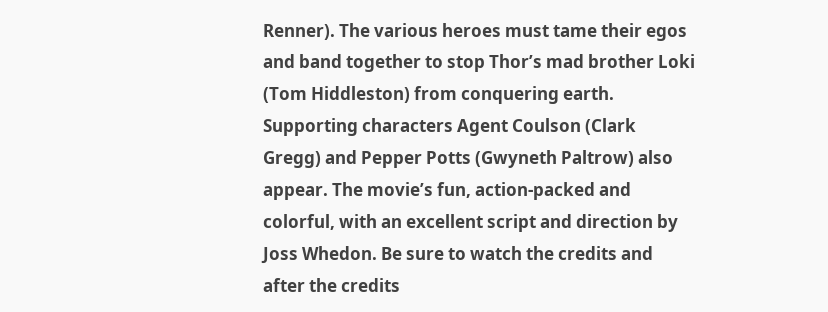Renner). The various heroes must tame their egos and band together to stop Thor’s mad brother Loki (Tom Hiddleston) from conquering earth. Supporting characters Agent Coulson (Clark Gregg) and Pepper Potts (Gwyneth Paltrow) also appear. The movie’s fun, action-packed and colorful, with an excellent script and direction by Joss Whedon. Be sure to watch the credits and after the credits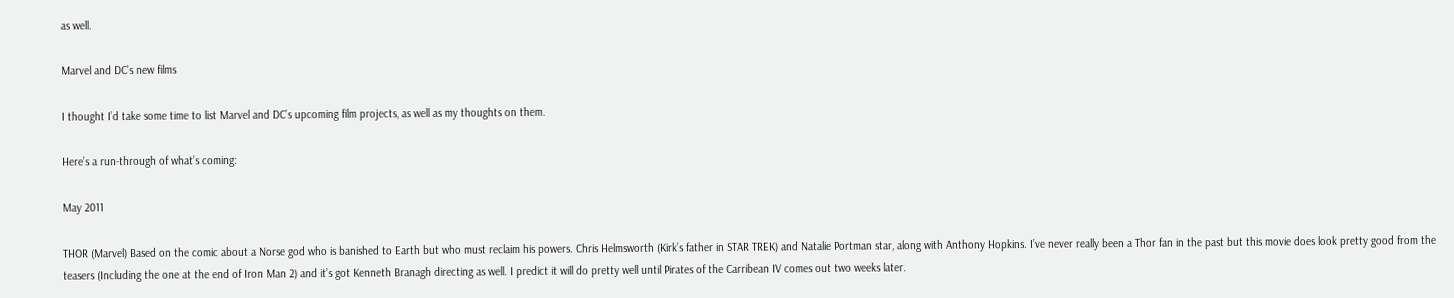as well.

Marvel and DC’s new films

I thought I’d take some time to list Marvel and DC’s upcoming film projects, as well as my thoughts on them.

Here’s a run-through of what’s coming:

May 2011

THOR (Marvel) Based on the comic about a Norse god who is banished to Earth but who must reclaim his powers. Chris Helmsworth (Kirk’s father in STAR TREK) and Natalie Portman star, along with Anthony Hopkins. I’ve never really been a Thor fan in the past but this movie does look pretty good from the teasers (Including the one at the end of Iron Man 2) and it’s got Kenneth Branagh directing as well. I predict it will do pretty well until Pirates of the Carribean IV comes out two weeks later.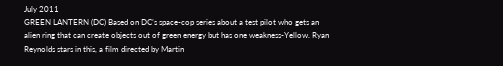July 2011
GREEN LANTERN (DC) Based on DC’s space-cop series about a test pilot who gets an alien ring that can create objects out of green energy but has one weakness-Yellow. Ryan Reynolds stars in this, a film directed by Martin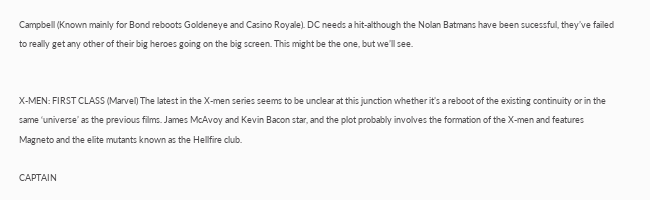Campbell (Known mainly for Bond reboots Goldeneye and Casino Royale). DC needs a hit-although the Nolan Batmans have been sucessful, they’ve failed to really get any other of their big heroes going on the big screen. This might be the one, but we’ll see.


X-MEN: FIRST CLASS (Marvel) The latest in the X-men series seems to be unclear at this junction whether it’s a reboot of the existing continuity or in the same ‘universe’ as the previous films. James McAvoy and Kevin Bacon star, and the plot probably involves the formation of the X-men and features Magneto and the elite mutants known as the Hellfire club.

CAPTAIN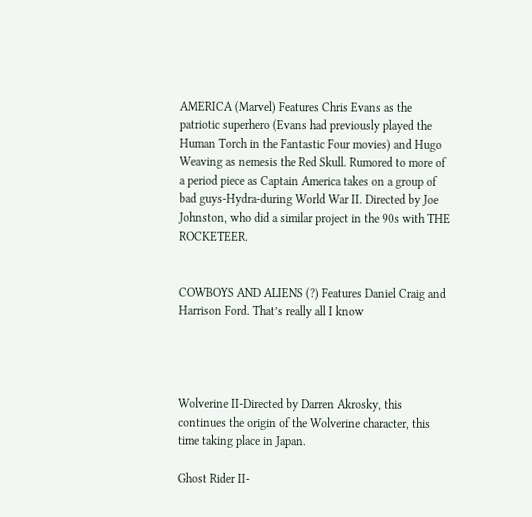AMERICA (Marvel) Features Chris Evans as the patriotic superhero (Evans had previously played the Human Torch in the Fantastic Four movies) and Hugo Weaving as nemesis the Red Skull. Rumored to more of a period piece as Captain America takes on a group of bad guys-Hydra-during World War II. Directed by Joe Johnston, who did a similar project in the 90s with THE ROCKETEER.


COWBOYS AND ALIENS (?) Features Daniel Craig and Harrison Ford. That’s really all I know




Wolverine II-Directed by Darren Akrosky, this continues the origin of the Wolverine character, this time taking place in Japan.

Ghost Rider II-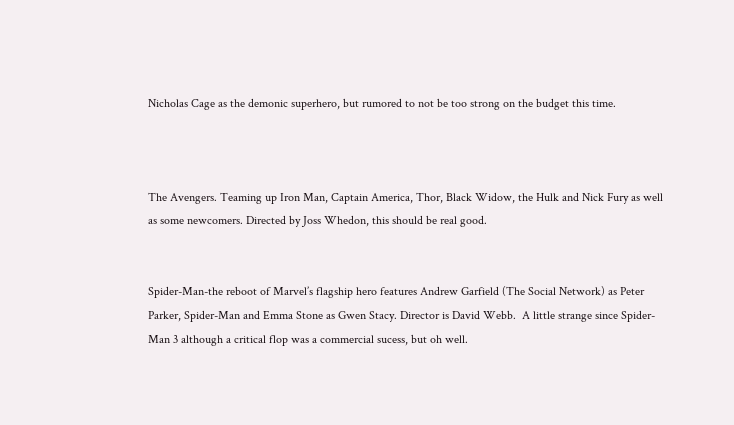Nicholas Cage as the demonic superhero, but rumored to not be too strong on the budget this time.



The Avengers. Teaming up Iron Man, Captain America, Thor, Black Widow, the Hulk and Nick Fury as well as some newcomers. Directed by Joss Whedon, this should be real good.


Spider-Man-the reboot of Marvel’s flagship hero features Andrew Garfield (The Social Network) as Peter Parker, Spider-Man and Emma Stone as Gwen Stacy. Director is David Webb.  A little strange since Spider-Man 3 although a critical flop was a commercial sucess, but oh well.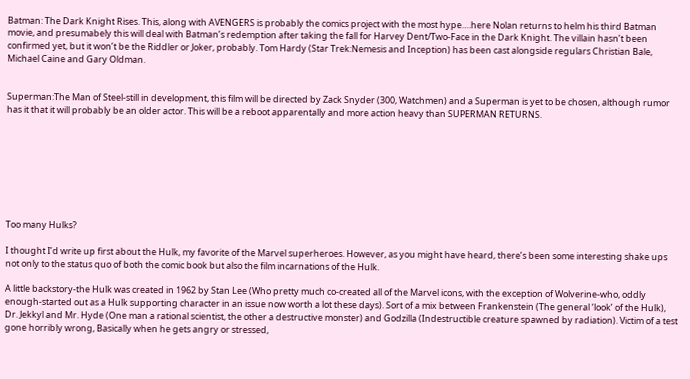Batman: The Dark Knight Rises. This, along with AVENGERS is probably the comics project with the most hype….here Nolan returns to helm his third Batman movie, and presumabely this will deal with Batman’s redemption after taking the fall for Harvey Dent/Two-Face in the Dark Knight. The villain hasn’t been confirmed yet, but it won’t be the Riddler or Joker, probably. Tom Hardy (Star Trek:Nemesis and Inception) has been cast alongside regulars Christian Bale, Michael Caine and Gary Oldman.


Superman:The Man of Steel-still in development, this film will be directed by Zack Snyder (300, Watchmen) and a Superman is yet to be chosen, although rumor has it that it will probably be an older actor. This will be a reboot apparentally and more action heavy than SUPERMAN RETURNS.








Too many Hulks?

I thought I’d write up first about the Hulk, my favorite of the Marvel superheroes. However, as you might have heard, there’s been some interesting shake ups not only to the status quo of both the comic book but also the film incarnations of the Hulk.

A little backstory-the Hulk was created in 1962 by Stan Lee (Who pretty much co-created all of the Marvel icons, with the exception of Wolverine-who, oddly enough-started out as a Hulk supporting character in an issue now worth a lot these days). Sort of a mix between Frankenstein (The general ‘look’ of the Hulk), Dr. Jekkyl and Mr. Hyde (One man a rational scientist, the other a destructive monster) and Godzilla (Indestructible creature spawned by radiation). Victim of a test gone horribly wrong, Basically when he gets angry or stressed,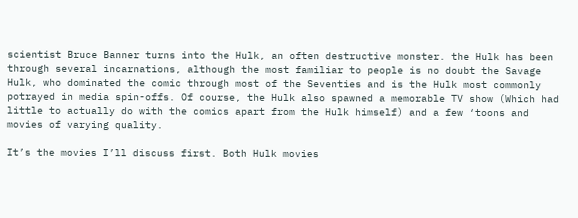scientist Bruce Banner turns into the Hulk, an often destructive monster. the Hulk has been through several incarnations, although the most familiar to people is no doubt the Savage Hulk, who dominated the comic through most of the Seventies and is the Hulk most commonly potrayed in media spin-offs. Of course, the Hulk also spawned a memorable TV show (Which had little to actually do with the comics apart from the Hulk himself) and a few ‘toons and movies of varying quality.

It’s the movies I’ll discuss first. Both Hulk movies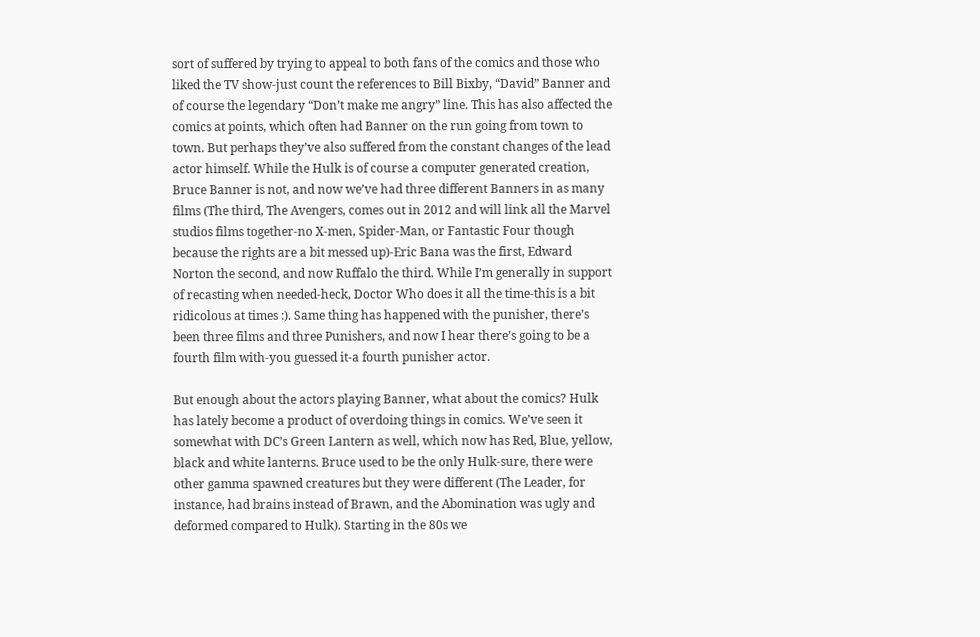sort of suffered by trying to appeal to both fans of the comics and those who liked the TV show-just count the references to Bill Bixby, “David” Banner and of course the legendary “Don’t make me angry” line. This has also affected the comics at points, which often had Banner on the run going from town to town. But perhaps they’ve also suffered from the constant changes of the lead actor himself. While the Hulk is of course a computer generated creation, Bruce Banner is not, and now we’ve had three different Banners in as many films (The third, The Avengers, comes out in 2012 and will link all the Marvel studios films together-no X-men, Spider-Man, or Fantastic Four though because the rights are a bit messed up)-Eric Bana was the first, Edward Norton the second, and now Ruffalo the third. While I’m generally in support of recasting when needed-heck, Doctor Who does it all the time-this is a bit ridicolous at times :). Same thing has happened with the punisher, there’s been three films and three Punishers, and now I hear there’s going to be a fourth film with-you guessed it-a fourth punisher actor.

But enough about the actors playing Banner, what about the comics? Hulk has lately become a product of overdoing things in comics. We’ve seen it somewhat with DC’s Green Lantern as well, which now has Red, Blue, yellow, black and white lanterns. Bruce used to be the only Hulk-sure, there were other gamma spawned creatures but they were different (The Leader, for instance, had brains instead of Brawn, and the Abomination was ugly and deformed compared to Hulk). Starting in the 80s we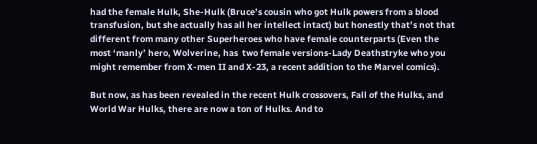had the female Hulk, She-Hulk (Bruce’s cousin who got Hulk powers from a blood transfusion, but she actually has all her intellect intact) but honestly that’s not that different from many other Superheroes who have female counterparts (Even the most ‘manly’ hero, Wolverine, has  two female versions-Lady Deathstryke who you might remember from X-men II and X-23, a recent addition to the Marvel comics).

But now, as has been revealed in the recent Hulk crossovers, Fall of the Hulks, and World War Hulks, there are now a ton of Hulks. And to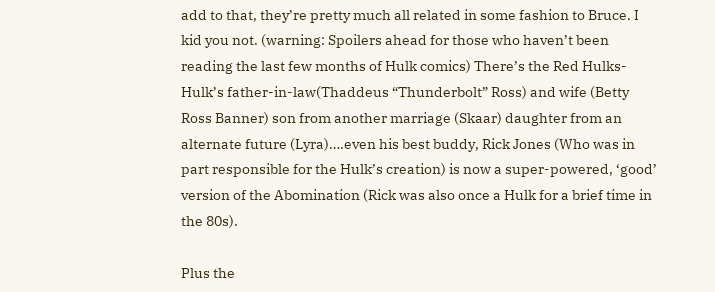add to that, they’re pretty much all related in some fashion to Bruce. I kid you not. (warning: Spoilers ahead for those who haven’t been reading the last few months of Hulk comics) There’s the Red Hulks-Hulk’s father-in-law(Thaddeus “Thunderbolt” Ross) and wife (Betty Ross Banner) son from another marriage (Skaar) daughter from an alternate future (Lyra)….even his best buddy, Rick Jones (Who was in part responsible for the Hulk’s creation) is now a super-powered, ‘good’ version of the Abomination (Rick was also once a Hulk for a brief time in the 80s).

Plus the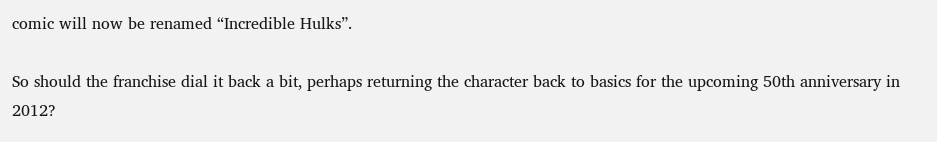comic will now be renamed “Incredible Hulks”.

So should the franchise dial it back a bit, perhaps returning the character back to basics for the upcoming 50th anniversary in 2012?